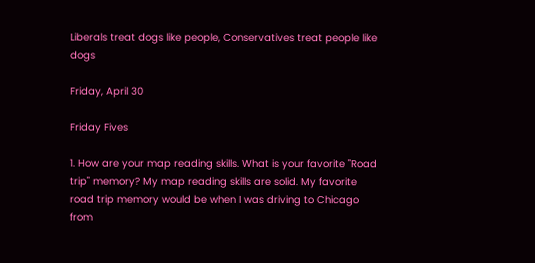Liberals treat dogs like people, Conservatives treat people like dogs

Friday, April 30

Friday Fives

1. How are your map reading skills. What is your favorite "Road trip" memory? My map reading skills are solid. My favorite road trip memory would be when I was driving to Chicago from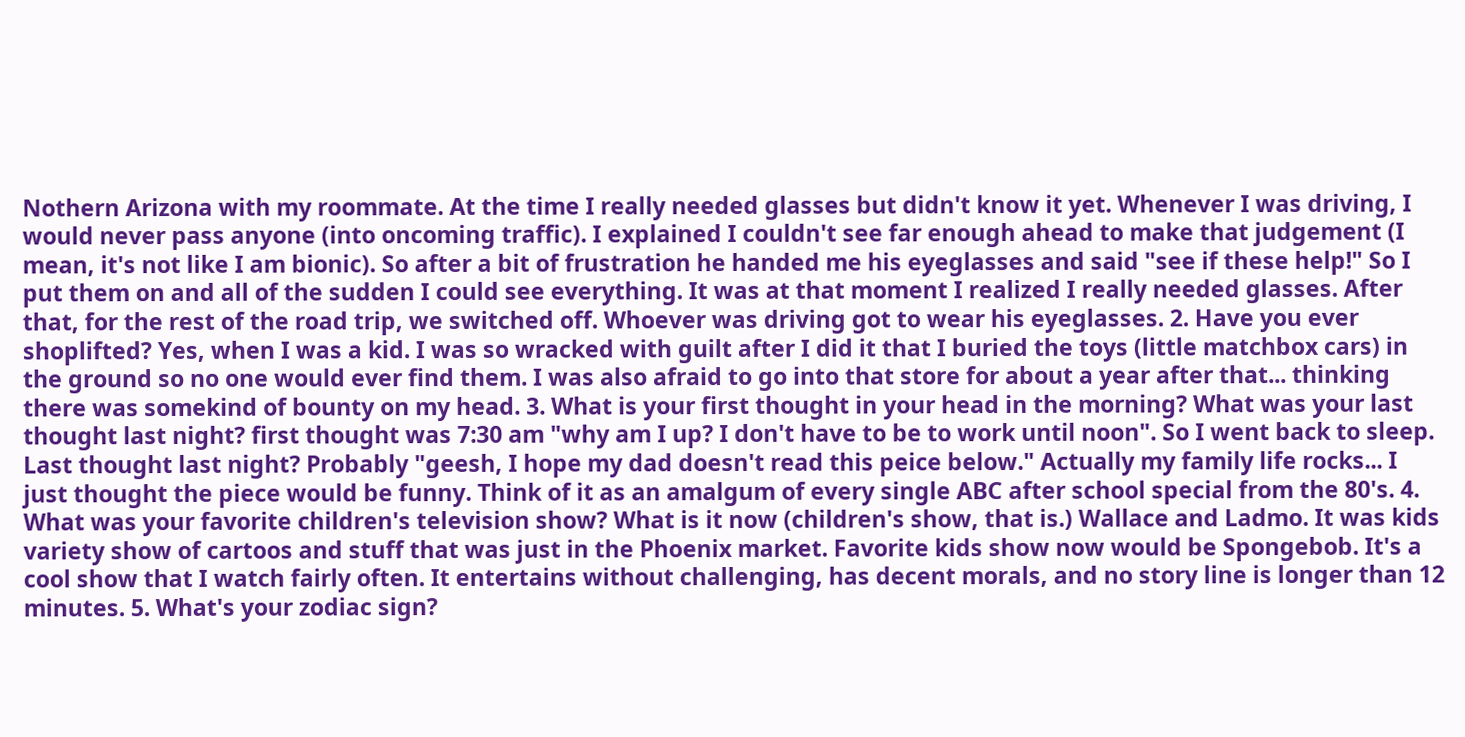Nothern Arizona with my roommate. At the time I really needed glasses but didn't know it yet. Whenever I was driving, I would never pass anyone (into oncoming traffic). I explained I couldn't see far enough ahead to make that judgement (I mean, it's not like I am bionic). So after a bit of frustration he handed me his eyeglasses and said "see if these help!" So I put them on and all of the sudden I could see everything. It was at that moment I realized I really needed glasses. After that, for the rest of the road trip, we switched off. Whoever was driving got to wear his eyeglasses. 2. Have you ever shoplifted? Yes, when I was a kid. I was so wracked with guilt after I did it that I buried the toys (little matchbox cars) in the ground so no one would ever find them. I was also afraid to go into that store for about a year after that... thinking there was somekind of bounty on my head. 3. What is your first thought in your head in the morning? What was your last thought last night? first thought was 7:30 am "why am I up? I don't have to be to work until noon". So I went back to sleep. Last thought last night? Probably "geesh, I hope my dad doesn't read this peice below." Actually my family life rocks... I just thought the piece would be funny. Think of it as an amalgum of every single ABC after school special from the 80's. 4. What was your favorite children's television show? What is it now (children's show, that is.) Wallace and Ladmo. It was kids variety show of cartoos and stuff that was just in the Phoenix market. Favorite kids show now would be Spongebob. It's a cool show that I watch fairly often. It entertains without challenging, has decent morals, and no story line is longer than 12 minutes. 5. What's your zodiac sign?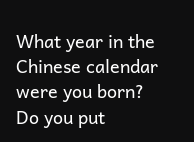What year in the Chinese calendar were you born? Do you put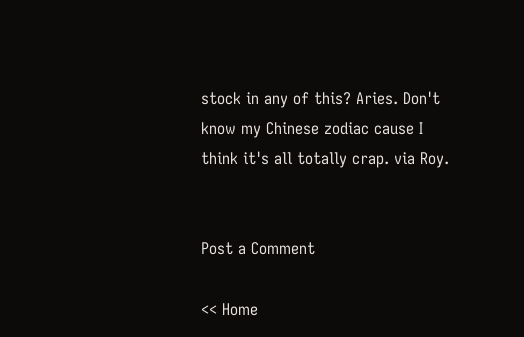stock in any of this? Aries. Don't know my Chinese zodiac cause I think it's all totally crap. via Roy.


Post a Comment

<< Home